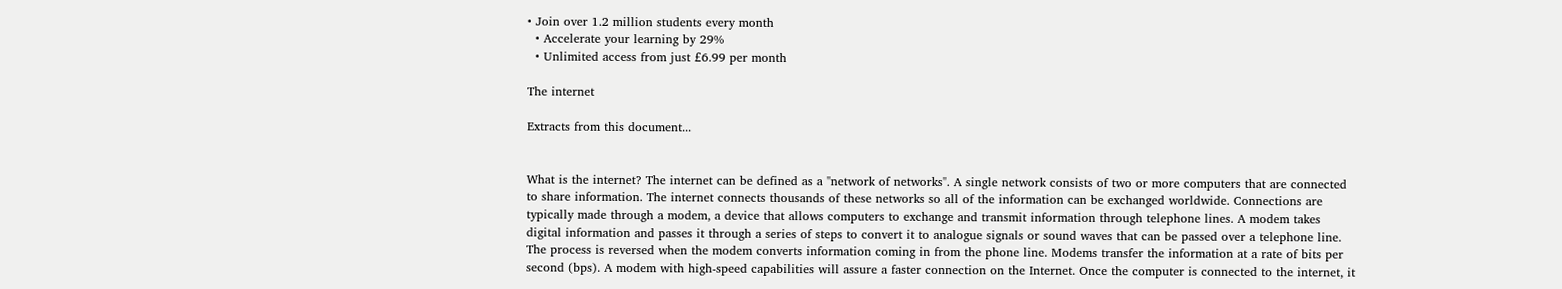• Join over 1.2 million students every month
  • Accelerate your learning by 29%
  • Unlimited access from just £6.99 per month

The internet

Extracts from this document...


What is the internet? The internet can be defined as a "network of networks". A single network consists of two or more computers that are connected to share information. The internet connects thousands of these networks so all of the information can be exchanged worldwide. Connections are typically made through a modem, a device that allows computers to exchange and transmit information through telephone lines. A modem takes digital information and passes it through a series of steps to convert it to analogue signals or sound waves that can be passed over a telephone line. The process is reversed when the modem converts information coming in from the phone line. Modems transfer the information at a rate of bits per second (bps). A modem with high-speed capabilities will assure a faster connection on the Internet. Once the computer is connected to the internet, it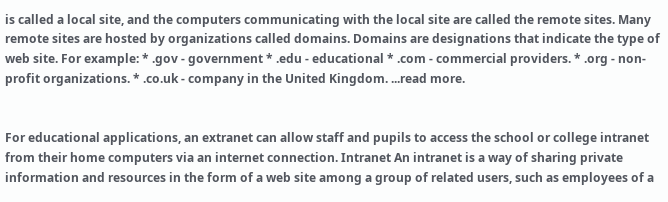is called a local site, and the computers communicating with the local site are called the remote sites. Many remote sites are hosted by organizations called domains. Domains are designations that indicate the type of web site. For example: * .gov - government * .edu - educational * .com - commercial providers. * .org - non-profit organizations. * .co.uk - company in the United Kingdom. ...read more.


For educational applications, an extranet can allow staff and pupils to access the school or college intranet from their home computers via an internet connection. Intranet An intranet is a way of sharing private information and resources in the form of a web site among a group of related users, such as employees of a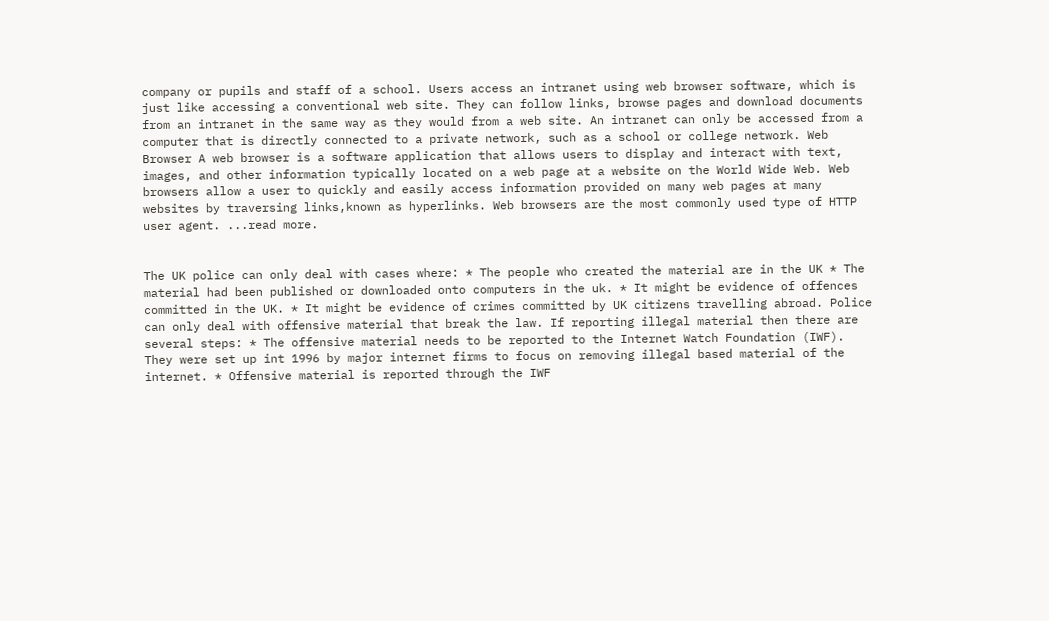company or pupils and staff of a school. Users access an intranet using web browser software, which is just like accessing a conventional web site. They can follow links, browse pages and download documents from an intranet in the same way as they would from a web site. An intranet can only be accessed from a computer that is directly connected to a private network, such as a school or college network. Web Browser A web browser is a software application that allows users to display and interact with text, images, and other information typically located on a web page at a website on the World Wide Web. Web browsers allow a user to quickly and easily access information provided on many web pages at many websites by traversing links,known as hyperlinks. Web browsers are the most commonly used type of HTTP user agent. ...read more.


The UK police can only deal with cases where: * The people who created the material are in the UK * The material had been published or downloaded onto computers in the uk. * It might be evidence of offences committed in the UK. * It might be evidence of crimes committed by UK citizens travelling abroad. Police can only deal with offensive material that break the law. If reporting illegal material then there are several steps: * The offensive material needs to be reported to the Internet Watch Foundation (IWF). They were set up int 1996 by major internet firms to focus on removing illegal based material of the internet. * Offensive material is reported through the IWF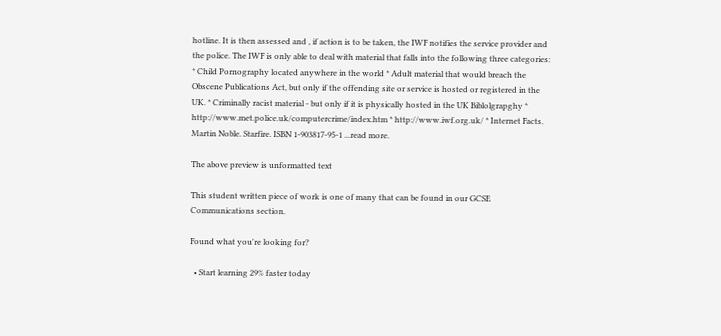hotline. It is then assessed and , if action is to be taken, the IWF notifies the service provider and the police. The IWF is only able to deal with material that falls into the following three categories: * Child Pornography located anywhere in the world * Adult material that would breach the Obscene Publications Act, but only if the offending site or service is hosted or registered in the UK. * Criminally racist material - but only if it is physically hosted in the UK Biblolgrapghy * http://www.met.police.uk/computercrime/index.htm * http://www.iwf.org.uk/ * Internet Facts. Martin Noble. Starfire. ISBN 1-903817-95-1 ...read more.

The above preview is unformatted text

This student written piece of work is one of many that can be found in our GCSE Communications section.

Found what you're looking for?

  • Start learning 29% faster today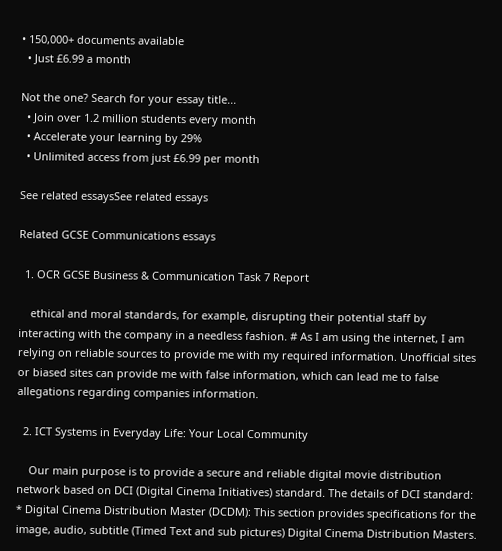• 150,000+ documents available
  • Just £6.99 a month

Not the one? Search for your essay title...
  • Join over 1.2 million students every month
  • Accelerate your learning by 29%
  • Unlimited access from just £6.99 per month

See related essaysSee related essays

Related GCSE Communications essays

  1. OCR GCSE Business & Communication Task 7 Report

    ethical and moral standards, for example, disrupting their potential staff by interacting with the company in a needless fashion. # As I am using the internet, I am relying on reliable sources to provide me with my required information. Unofficial sites or biased sites can provide me with false information, which can lead me to false allegations regarding companies information.

  2. ICT Systems in Everyday Life: Your Local Community

    Our main purpose is to provide a secure and reliable digital movie distribution network based on DCI (Digital Cinema Initiatives) standard. The details of DCI standard: * Digital Cinema Distribution Master (DCDM): This section provides specifications for the image, audio, subtitle (Timed Text and sub pictures) Digital Cinema Distribution Masters.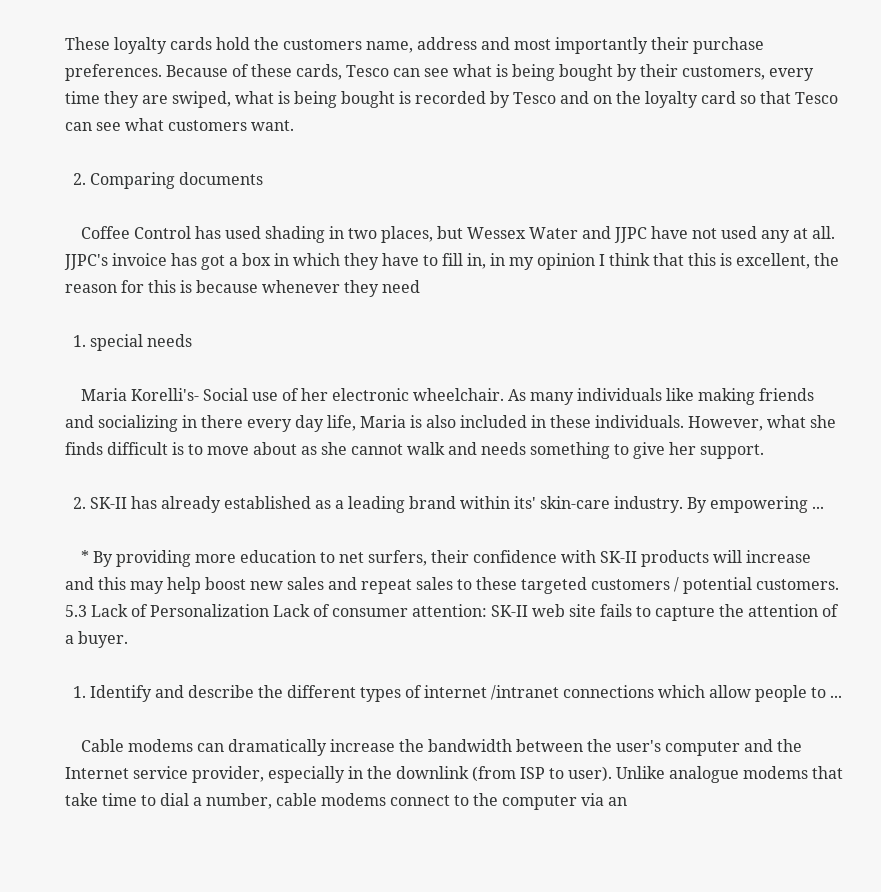These loyalty cards hold the customers name, address and most importantly their purchase preferences. Because of these cards, Tesco can see what is being bought by their customers, every time they are swiped, what is being bought is recorded by Tesco and on the loyalty card so that Tesco can see what customers want.

  2. Comparing documents

    Coffee Control has used shading in two places, but Wessex Water and JJPC have not used any at all. JJPC's invoice has got a box in which they have to fill in, in my opinion I think that this is excellent, the reason for this is because whenever they need

  1. special needs

    Maria Korelli's- Social use of her electronic wheelchair. As many individuals like making friends and socializing in there every day life, Maria is also included in these individuals. However, what she finds difficult is to move about as she cannot walk and needs something to give her support.

  2. SK-II has already established as a leading brand within its' skin-care industry. By empowering ...

    * By providing more education to net surfers, their confidence with SK-II products will increase and this may help boost new sales and repeat sales to these targeted customers / potential customers. 5.3 Lack of Personalization Lack of consumer attention: SK-II web site fails to capture the attention of a buyer.

  1. Identify and describe the different types of internet /intranet connections which allow people to ...

    Cable modems can dramatically increase the bandwidth between the user's computer and the Internet service provider, especially in the downlink (from ISP to user). Unlike analogue modems that take time to dial a number, cable modems connect to the computer via an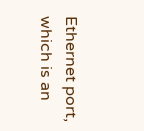Ethernet port, which is an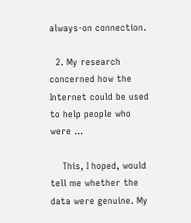always-on connection.

  2. My research concerned how the Internet could be used to help people who were ...

    This, I hoped, would tell me whether the data were genuine. My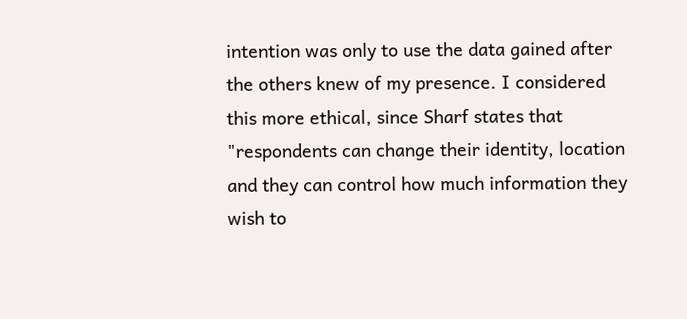intention was only to use the data gained after the others knew of my presence. I considered this more ethical, since Sharf states that "respondents can change their identity, location and they can control how much information they wish to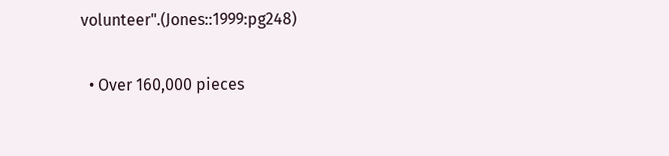volunteer".(Jones::1999:pg248)

  • Over 160,000 pieces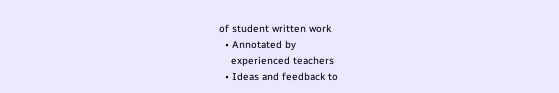of student written work
  • Annotated by
    experienced teachers
  • Ideas and feedback to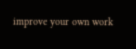improve your own work